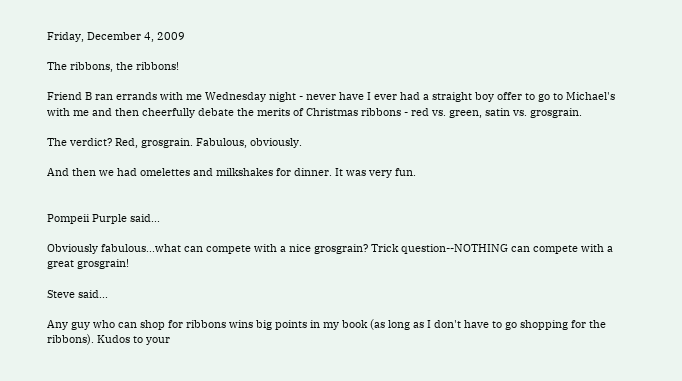Friday, December 4, 2009

The ribbons, the ribbons!

Friend B ran errands with me Wednesday night - never have I ever had a straight boy offer to go to Michael's with me and then cheerfully debate the merits of Christmas ribbons - red vs. green, satin vs. grosgrain.

The verdict? Red, grosgrain. Fabulous, obviously.

And then we had omelettes and milkshakes for dinner. It was very fun.


Pompeii Purple said...

Obviously fabulous...what can compete with a nice grosgrain? Trick question--NOTHING can compete with a great grosgrain!

Steve said...

Any guy who can shop for ribbons wins big points in my book (as long as I don't have to go shopping for the ribbons). Kudos to your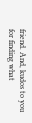friend. And, kudos to you for finding what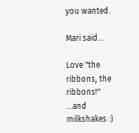you wanted.

Mari said...

Love "the ribbons, the ribbons!"
...and milkshakes :)